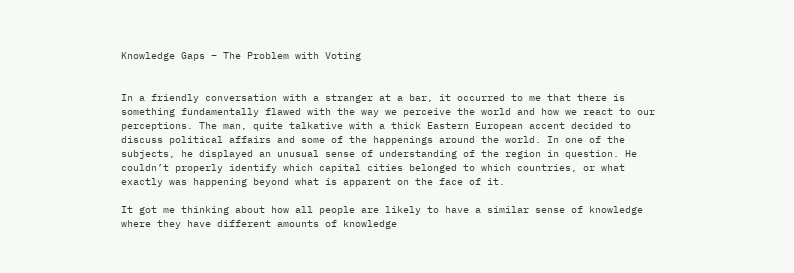Knowledge Gaps – The Problem with Voting


In a friendly conversation with a stranger at a bar, it occurred to me that there is something fundamentally flawed with the way we perceive the world and how we react to our perceptions. The man, quite talkative with a thick Eastern European accent decided to discuss political affairs and some of the happenings around the world. In one of the subjects, he displayed an unusual sense of understanding of the region in question. He couldn’t properly identify which capital cities belonged to which countries, or what exactly was happening beyond what is apparent on the face of it.

It got me thinking about how all people are likely to have a similar sense of knowledge where they have different amounts of knowledge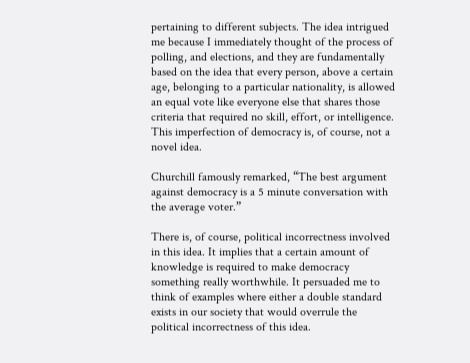pertaining to different subjects. The idea intrigued me because I immediately thought of the process of polling, and elections, and they are fundamentally based on the idea that every person, above a certain age, belonging to a particular nationality, is allowed an equal vote like everyone else that shares those criteria that required no skill, effort, or intelligence. This imperfection of democracy is, of course, not a novel idea.

Churchill famously remarked, “The best argument against democracy is a 5 minute conversation with the average voter.”

There is, of course, political incorrectness involved in this idea. It implies that a certain amount of knowledge is required to make democracy something really worthwhile. It persuaded me to think of examples where either a double standard exists in our society that would overrule the political incorrectness of this idea.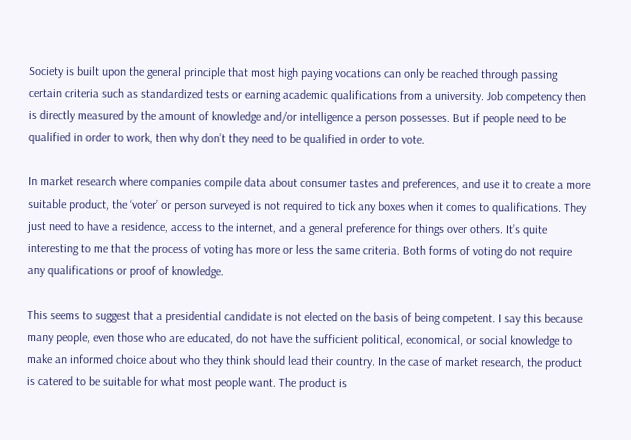Society is built upon the general principle that most high paying vocations can only be reached through passing certain criteria such as standardized tests or earning academic qualifications from a university. Job competency then is directly measured by the amount of knowledge and/or intelligence a person possesses. But if people need to be qualified in order to work, then why don’t they need to be qualified in order to vote.

In market research where companies compile data about consumer tastes and preferences, and use it to create a more suitable product, the ‘voter’ or person surveyed is not required to tick any boxes when it comes to qualifications. They just need to have a residence, access to the internet, and a general preference for things over others. It’s quite interesting to me that the process of voting has more or less the same criteria. Both forms of voting do not require any qualifications or proof of knowledge.

This seems to suggest that a presidential candidate is not elected on the basis of being competent. I say this because many people, even those who are educated, do not have the sufficient political, economical, or social knowledge to make an informed choice about who they think should lead their country. In the case of market research, the product is catered to be suitable for what most people want. The product is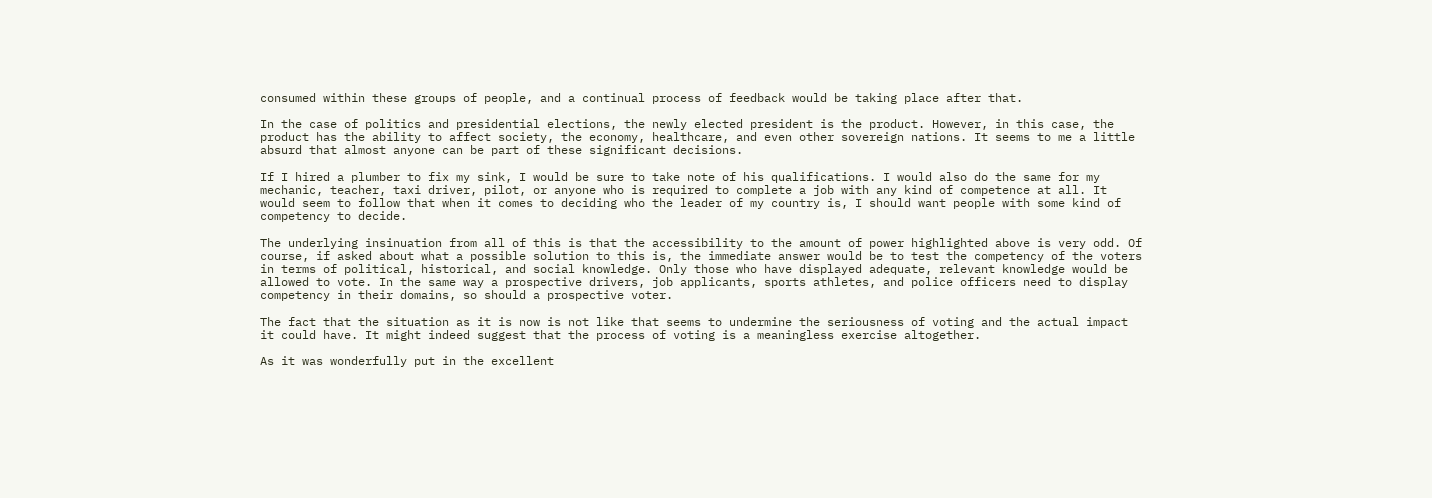consumed within these groups of people, and a continual process of feedback would be taking place after that.

In the case of politics and presidential elections, the newly elected president is the product. However, in this case, the product has the ability to affect society, the economy, healthcare, and even other sovereign nations. It seems to me a little absurd that almost anyone can be part of these significant decisions.

If I hired a plumber to fix my sink, I would be sure to take note of his qualifications. I would also do the same for my mechanic, teacher, taxi driver, pilot, or anyone who is required to complete a job with any kind of competence at all. It would seem to follow that when it comes to deciding who the leader of my country is, I should want people with some kind of competency to decide.

The underlying insinuation from all of this is that the accessibility to the amount of power highlighted above is very odd. Of course, if asked about what a possible solution to this is, the immediate answer would be to test the competency of the voters in terms of political, historical, and social knowledge. Only those who have displayed adequate, relevant knowledge would be allowed to vote. In the same way a prospective drivers, job applicants, sports athletes, and police officers need to display competency in their domains, so should a prospective voter.

The fact that the situation as it is now is not like that seems to undermine the seriousness of voting and the actual impact it could have. It might indeed suggest that the process of voting is a meaningless exercise altogether.

As it was wonderfully put in the excellent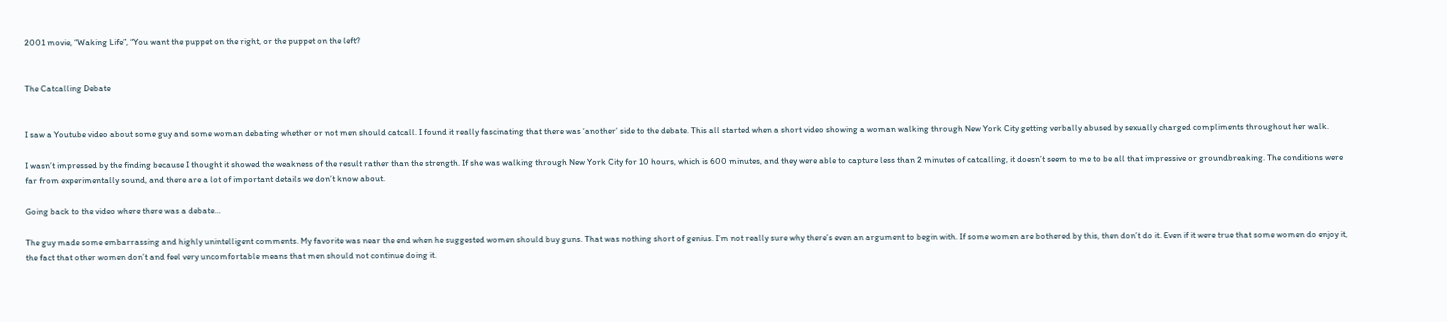2001 movie, “Waking Life”, “You want the puppet on the right, or the puppet on the left?


The Catcalling Debate


I saw a Youtube video about some guy and some woman debating whether or not men should catcall. I found it really fascinating that there was ‘another’ side to the debate. This all started when a short video showing a woman walking through New York City getting verbally abused by sexually charged compliments throughout her walk.

I wasn’t impressed by the finding because I thought it showed the weakness of the result rather than the strength. If she was walking through New York City for 10 hours, which is 600 minutes, and they were able to capture less than 2 minutes of catcalling, it doesn’t seem to me to be all that impressive or groundbreaking. The conditions were far from experimentally sound, and there are a lot of important details we don’t know about.

Going back to the video where there was a debate…

The guy made some embarrassing and highly unintelligent comments. My favorite was near the end when he suggested women should buy guns. That was nothing short of genius. I’m not really sure why there’s even an argument to begin with. If some women are bothered by this, then don’t do it. Even if it were true that some women do enjoy it, the fact that other women don’t and feel very uncomfortable means that men should not continue doing it.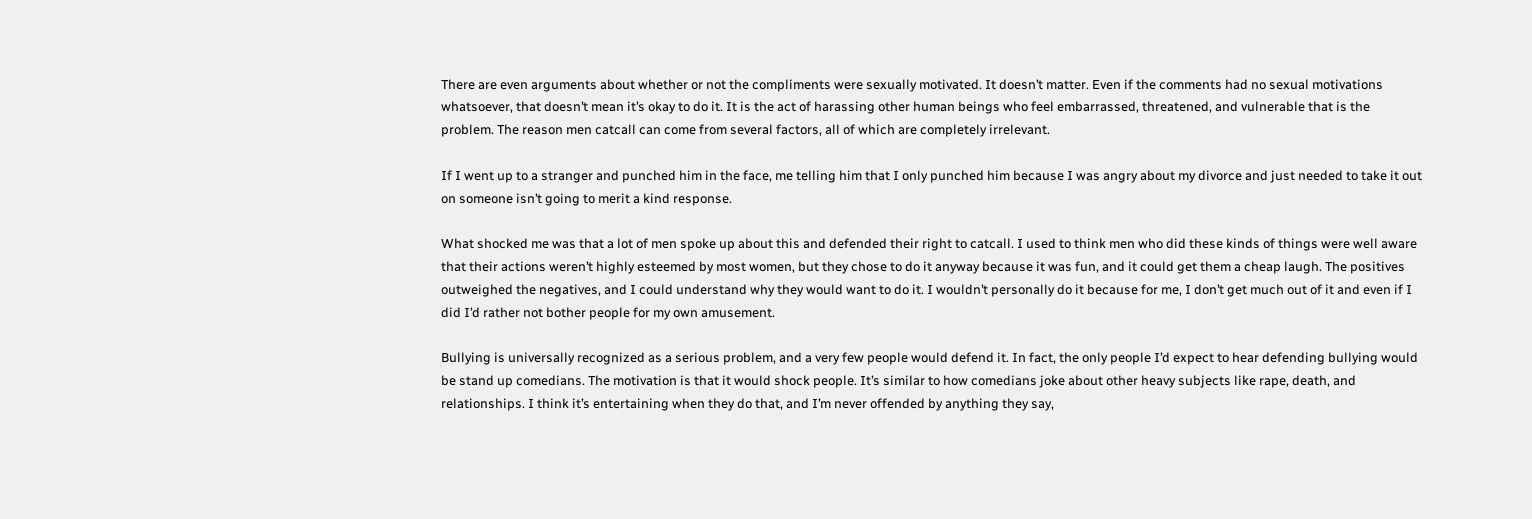There are even arguments about whether or not the compliments were sexually motivated. It doesn’t matter. Even if the comments had no sexual motivations whatsoever, that doesn’t mean it’s okay to do it. It is the act of harassing other human beings who feel embarrassed, threatened, and vulnerable that is the problem. The reason men catcall can come from several factors, all of which are completely irrelevant.

If I went up to a stranger and punched him in the face, me telling him that I only punched him because I was angry about my divorce and just needed to take it out on someone isn’t going to merit a kind response.

What shocked me was that a lot of men spoke up about this and defended their right to catcall. I used to think men who did these kinds of things were well aware that their actions weren’t highly esteemed by most women, but they chose to do it anyway because it was fun, and it could get them a cheap laugh. The positives outweighed the negatives, and I could understand why they would want to do it. I wouldn’t personally do it because for me, I don’t get much out of it and even if I did I’d rather not bother people for my own amusement.

Bullying is universally recognized as a serious problem, and a very few people would defend it. In fact, the only people I’d expect to hear defending bullying would be stand up comedians. The motivation is that it would shock people. It’s similar to how comedians joke about other heavy subjects like rape, death, and relationships. I think it’s entertaining when they do that, and I’m never offended by anything they say,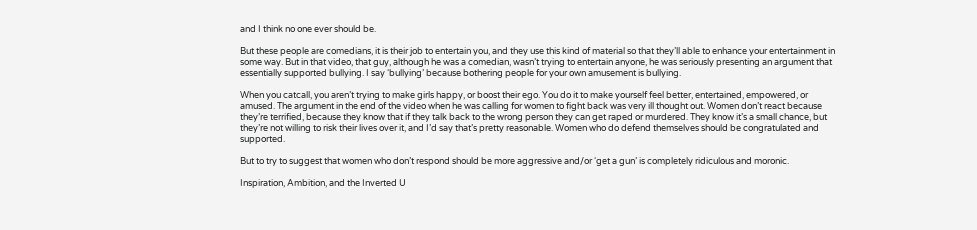and I think no one ever should be.

But these people are comedians, it is their job to entertain you, and they use this kind of material so that they’ll able to enhance your entertainment in some way. But in that video, that guy, although he was a comedian, wasn’t trying to entertain anyone, he was seriously presenting an argument that essentially supported bullying. I say ‘bullying’ because bothering people for your own amusement is bullying.

When you catcall, you aren’t trying to make girls happy, or boost their ego. You do it to make yourself feel better, entertained, empowered, or amused. The argument in the end of the video when he was calling for women to fight back was very ill thought out. Women don’t react because they’re terrified, because they know that if they talk back to the wrong person they can get raped or murdered. They know it’s a small chance, but they’re not willing to risk their lives over it, and I’d say that’s pretty reasonable. Women who do defend themselves should be congratulated and supported.

But to try to suggest that women who don’t respond should be more aggressive and/or ‘get a gun’ is completely ridiculous and moronic.

Inspiration, Ambition, and the Inverted U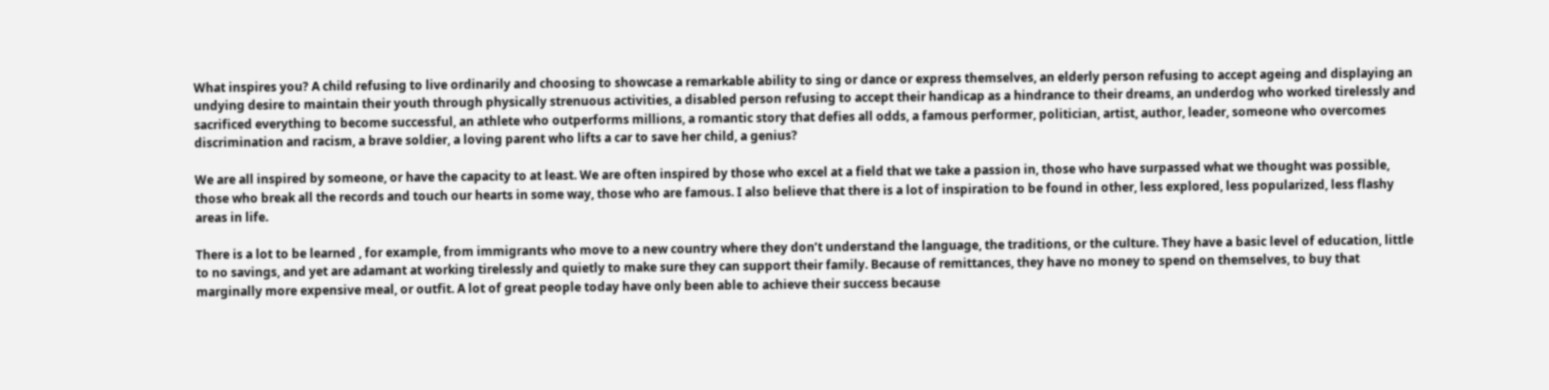What inspires you? A child refusing to live ordinarily and choosing to showcase a remarkable ability to sing or dance or express themselves, an elderly person refusing to accept ageing and displaying an undying desire to maintain their youth through physically strenuous activities, a disabled person refusing to accept their handicap as a hindrance to their dreams, an underdog who worked tirelessly and sacrificed everything to become successful, an athlete who outperforms millions, a romantic story that defies all odds, a famous performer, politician, artist, author, leader, someone who overcomes discrimination and racism, a brave soldier, a loving parent who lifts a car to save her child, a genius?

We are all inspired by someone, or have the capacity to at least. We are often inspired by those who excel at a field that we take a passion in, those who have surpassed what we thought was possible, those who break all the records and touch our hearts in some way, those who are famous. I also believe that there is a lot of inspiration to be found in other, less explored, less popularized, less flashy areas in life.

There is a lot to be learned , for example, from immigrants who move to a new country where they don’t understand the language, the traditions, or the culture. They have a basic level of education, little to no savings, and yet are adamant at working tirelessly and quietly to make sure they can support their family. Because of remittances, they have no money to spend on themselves, to buy that marginally more expensive meal, or outfit. A lot of great people today have only been able to achieve their success because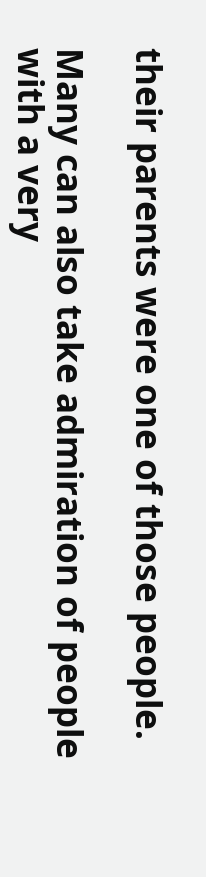their parents were one of those people.

Many can also take admiration of people with a very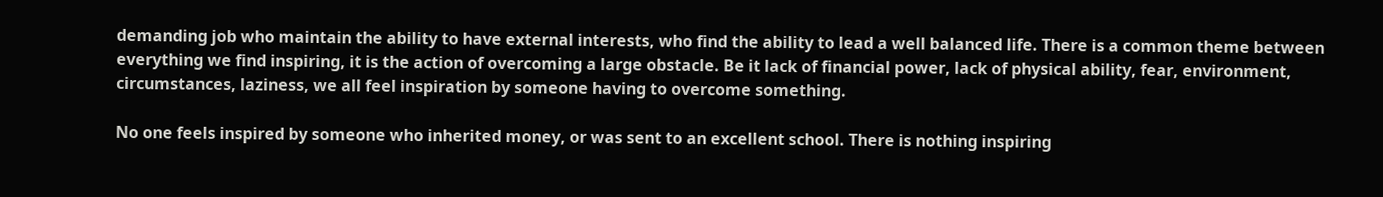demanding job who maintain the ability to have external interests, who find the ability to lead a well balanced life. There is a common theme between everything we find inspiring, it is the action of overcoming a large obstacle. Be it lack of financial power, lack of physical ability, fear, environment, circumstances, laziness, we all feel inspiration by someone having to overcome something.

No one feels inspired by someone who inherited money, or was sent to an excellent school. There is nothing inspiring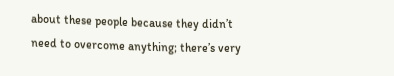about these people because they didn’t need to overcome anything; there’s very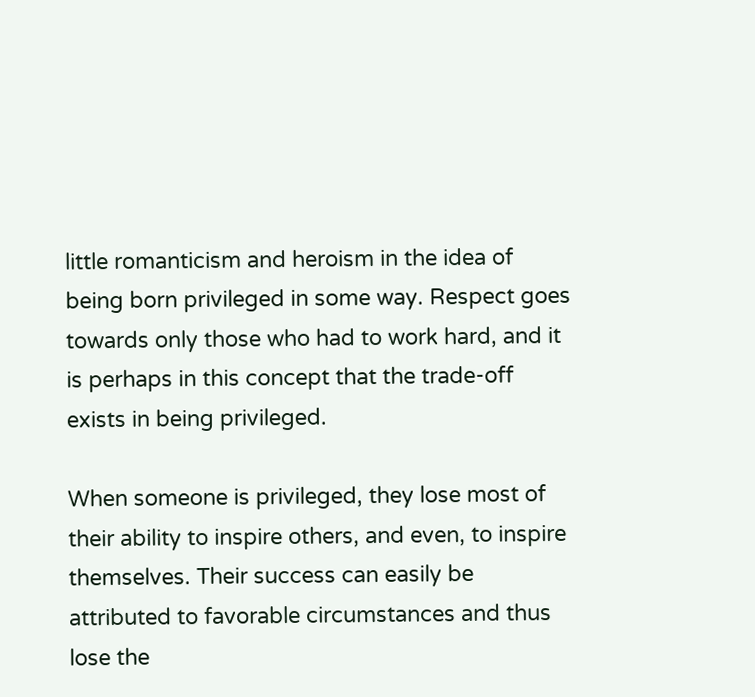little romanticism and heroism in the idea of being born privileged in some way. Respect goes towards only those who had to work hard, and it is perhaps in this concept that the trade-off exists in being privileged.

When someone is privileged, they lose most of their ability to inspire others, and even, to inspire themselves. Their success can easily be attributed to favorable circumstances and thus lose the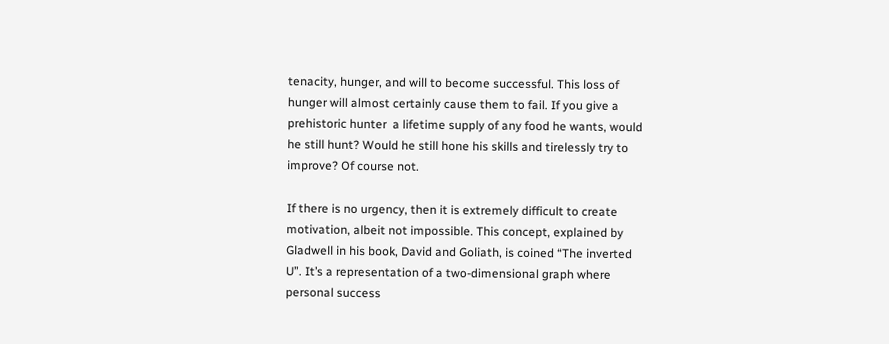tenacity, hunger, and will to become successful. This loss of hunger will almost certainly cause them to fail. If you give a prehistoric hunter  a lifetime supply of any food he wants, would he still hunt? Would he still hone his skills and tirelessly try to improve? Of course not.

If there is no urgency, then it is extremely difficult to create motivation, albeit not impossible. This concept, explained by Gladwell in his book, David and Goliath, is coined “The inverted U”. It’s a representation of a two-dimensional graph where personal success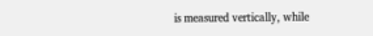is measured vertically, while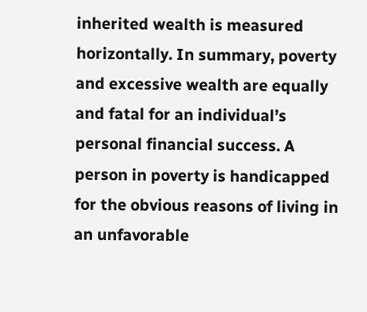inherited wealth is measured horizontally. In summary, poverty and excessive wealth are equally and fatal for an individual’s personal financial success. A person in poverty is handicapped for the obvious reasons of living in an unfavorable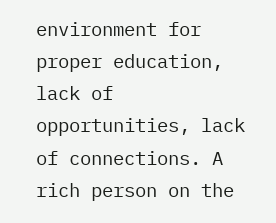environment for proper education, lack of opportunities, lack of connections. A rich person on the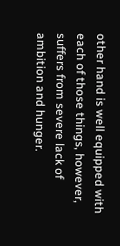other hand is well equipped with each of those things, however, suffers from severe lack of ambition and hunger.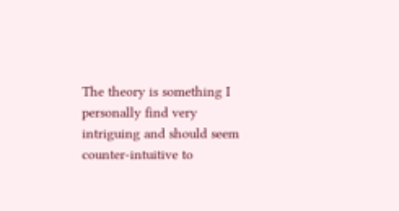The theory is something I personally find very intriguing and should seem counter-intuitive to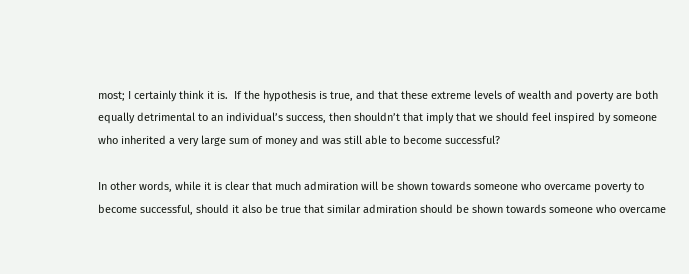most; I certainly think it is.  If the hypothesis is true, and that these extreme levels of wealth and poverty are both equally detrimental to an individual’s success, then shouldn’t that imply that we should feel inspired by someone who inherited a very large sum of money and was still able to become successful?

In other words, while it is clear that much admiration will be shown towards someone who overcame poverty to become successful, should it also be true that similar admiration should be shown towards someone who overcame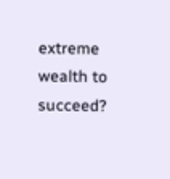extreme wealth to succeed?